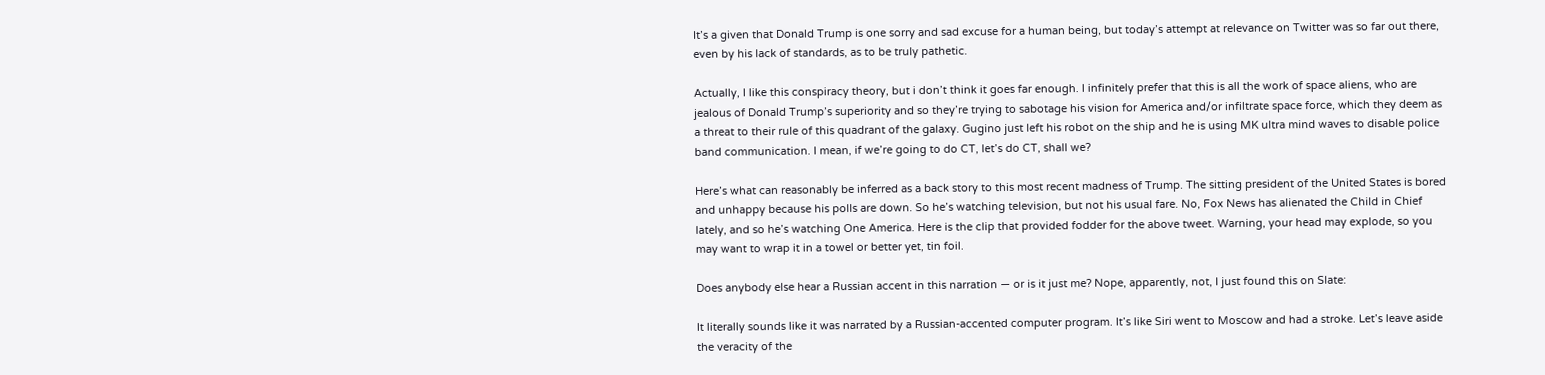It’s a given that Donald Trump is one sorry and sad excuse for a human being, but today’s attempt at relevance on Twitter was so far out there, even by his lack of standards, as to be truly pathetic.

Actually, I like this conspiracy theory, but i don’t think it goes far enough. I infinitely prefer that this is all the work of space aliens, who are jealous of Donald Trump’s superiority and so they’re trying to sabotage his vision for America and/or infiltrate space force, which they deem as a threat to their rule of this quadrant of the galaxy. Gugino just left his robot on the ship and he is using MK ultra mind waves to disable police band communication. I mean, if we’re going to do CT, let’s do CT, shall we?

Here’s what can reasonably be inferred as a back story to this most recent madness of Trump. The sitting president of the United States is bored and unhappy because his polls are down. So he’s watching television, but not his usual fare. No, Fox News has alienated the Child in Chief lately, and so he’s watching One America. Here is the clip that provided fodder for the above tweet. Warning, your head may explode, so you may want to wrap it in a towel or better yet, tin foil.

Does anybody else hear a Russian accent in this narration — or is it just me? Nope, apparently, not, I just found this on Slate:

It literally sounds like it was narrated by a Russian-accented computer program. It’s like Siri went to Moscow and had a stroke. Let’s leave aside the veracity of the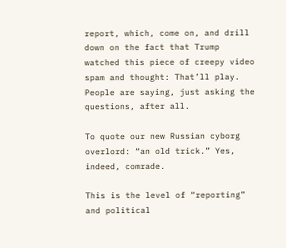report, which, come on, and drill down on the fact that Trump watched this piece of creepy video spam and thought: That’ll play. People are saying, just asking the questions, after all.

To quote our new Russian cyborg overlord: “an old trick.” Yes, indeed, comrade.

This is the level of “reporting” and political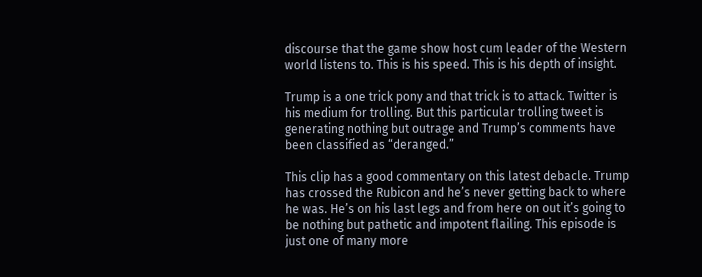discourse that the game show host cum leader of the Western world listens to. This is his speed. This is his depth of insight.

Trump is a one trick pony and that trick is to attack. Twitter is his medium for trolling. But this particular trolling tweet is generating nothing but outrage and Trump’s comments have been classified as “deranged.”

This clip has a good commentary on this latest debacle. Trump has crossed the Rubicon and he’s never getting back to where he was. He’s on his last legs and from here on out it’s going to be nothing but pathetic and impotent flailing. This episode is just one of many more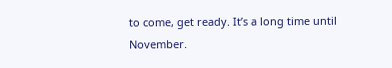to come, get ready. It’s a long time until November.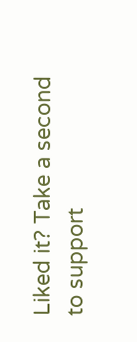Liked it? Take a second to support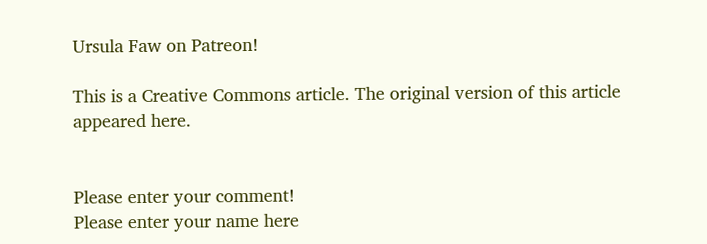Ursula Faw on Patreon!

This is a Creative Commons article. The original version of this article appeared here.


Please enter your comment!
Please enter your name here